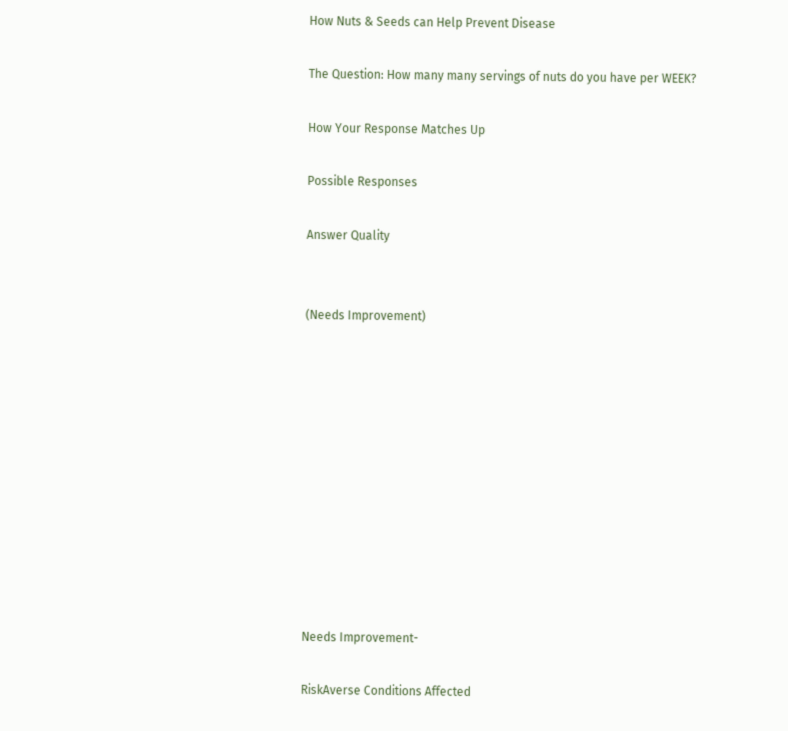How Nuts & Seeds can Help Prevent Disease

The Question: How many many servings of nuts do you have per WEEK?

How Your Response Matches Up

Possible Responses

Answer Quality


(Needs Improvement)











Needs Improvement-

RiskAverse Conditions Affected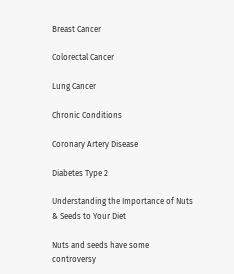Breast Cancer

Colorectal Cancer

Lung Cancer

Chronic Conditions

Coronary Artery Disease

Diabetes Type 2

Understanding the Importance of Nuts & Seeds to Your Diet

Nuts and seeds have some controversy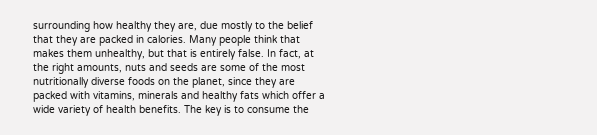surrounding how healthy they are, due mostly to the belief that they are packed in calories. Many people think that makes them unhealthy, but that is entirely false. In fact, at the right amounts, nuts and seeds are some of the most nutritionally diverse foods on the planet, since they are packed with vitamins, minerals and healthy fats which offer a wide variety of health benefits. The key is to consume the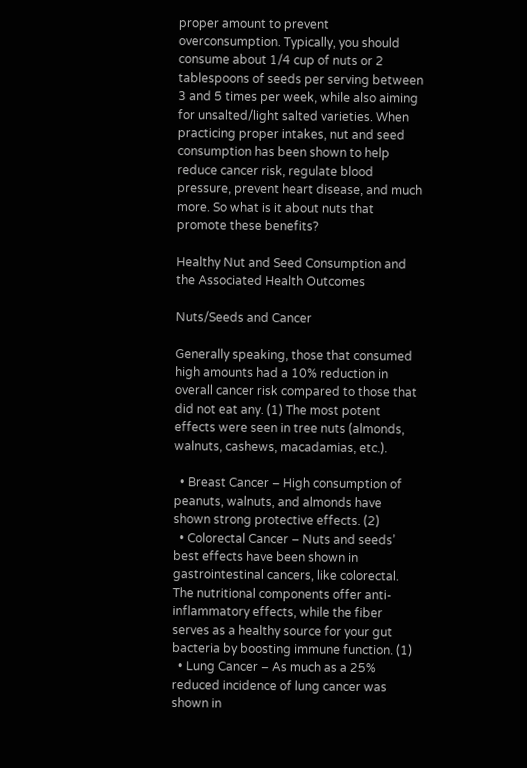proper amount to prevent overconsumption. Typically, you should consume about 1/4 cup of nuts or 2 tablespoons of seeds per serving between 3 and 5 times per week, while also aiming for unsalted/light salted varieties. When practicing proper intakes, nut and seed consumption has been shown to help reduce cancer risk, regulate blood pressure, prevent heart disease, and much more. So what is it about nuts that promote these benefits?

Healthy Nut and Seed Consumption and the Associated Health Outcomes

Nuts/Seeds and Cancer

Generally speaking, those that consumed high amounts had a 10% reduction in overall cancer risk compared to those that did not eat any. (1) The most potent effects were seen in tree nuts (almonds, walnuts, cashews, macadamias, etc.).

  • Breast Cancer – High consumption of peanuts, walnuts, and almonds have shown strong protective effects. (2)
  • Colorectal Cancer – Nuts and seeds’ best effects have been shown in gastrointestinal cancers, like colorectal. The nutritional components offer anti-inflammatory effects, while the fiber serves as a healthy source for your gut bacteria by boosting immune function. (1)
  • Lung Cancer – As much as a 25% reduced incidence of lung cancer was shown in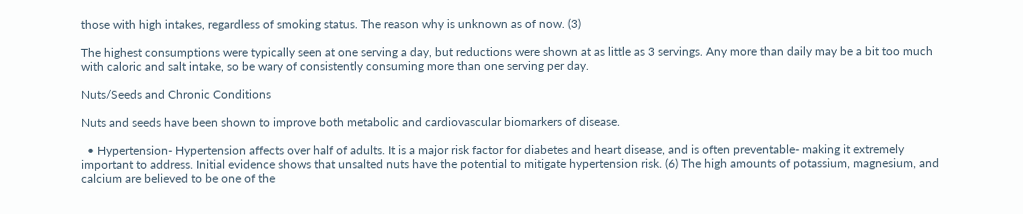those with high intakes, regardless of smoking status. The reason why is unknown as of now. (3)

The highest consumptions were typically seen at one serving a day, but reductions were shown at as little as 3 servings. Any more than daily may be a bit too much with caloric and salt intake, so be wary of consistently consuming more than one serving per day.

Nuts/Seeds and Chronic Conditions

Nuts and seeds have been shown to improve both metabolic and cardiovascular biomarkers of disease.

  • Hypertension- Hypertension affects over half of adults. It is a major risk factor for diabetes and heart disease, and is often preventable- making it extremely important to address. Initial evidence shows that unsalted nuts have the potential to mitigate hypertension risk. (6) The high amounts of potassium, magnesium, and calcium are believed to be one of the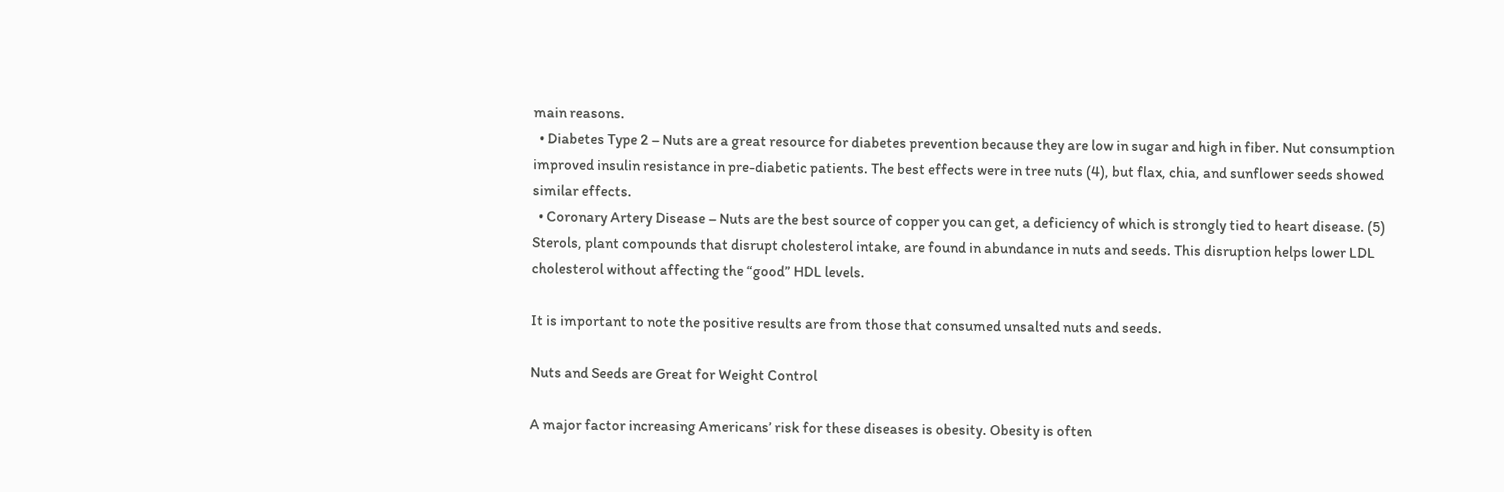main reasons.
  • Diabetes Type 2 – Nuts are a great resource for diabetes prevention because they are low in sugar and high in fiber. Nut consumption improved insulin resistance in pre-diabetic patients. The best effects were in tree nuts (4), but flax, chia, and sunflower seeds showed similar effects.
  • Coronary Artery Disease – Nuts are the best source of copper you can get, a deficiency of which is strongly tied to heart disease. (5) Sterols, plant compounds that disrupt cholesterol intake, are found in abundance in nuts and seeds. This disruption helps lower LDL cholesterol without affecting the “good” HDL levels.

It is important to note the positive results are from those that consumed unsalted nuts and seeds.

Nuts and Seeds are Great for Weight Control

A major factor increasing Americans’ risk for these diseases is obesity. Obesity is often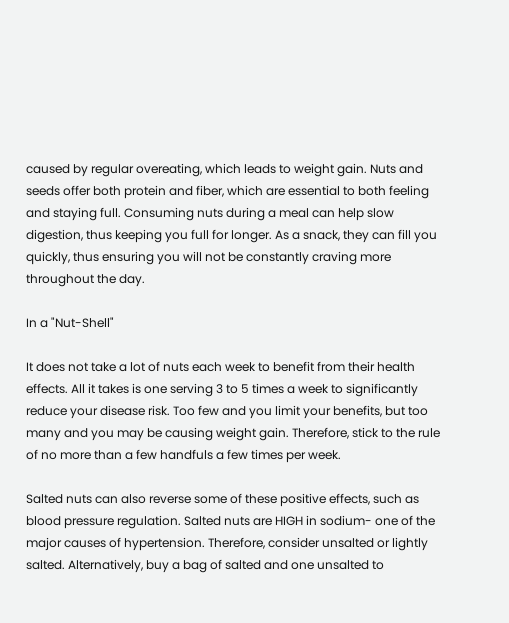caused by regular overeating, which leads to weight gain. Nuts and seeds offer both protein and fiber, which are essential to both feeling and staying full. Consuming nuts during a meal can help slow digestion, thus keeping you full for longer. As a snack, they can fill you quickly, thus ensuring you will not be constantly craving more throughout the day.

In a "Nut-Shell"

It does not take a lot of nuts each week to benefit from their health effects. All it takes is one serving 3 to 5 times a week to significantly reduce your disease risk. Too few and you limit your benefits, but too many and you may be causing weight gain. Therefore, stick to the rule of no more than a few handfuls a few times per week.

Salted nuts can also reverse some of these positive effects, such as blood pressure regulation. Salted nuts are HIGH in sodium- one of the major causes of hypertension. Therefore, consider unsalted or lightly salted. Alternatively, buy a bag of salted and one unsalted to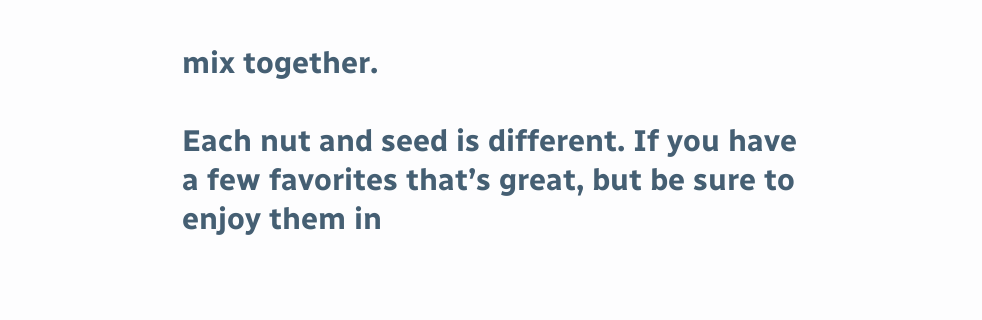mix together.

Each nut and seed is different. If you have a few favorites that’s great, but be sure to enjoy them in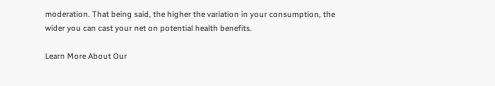moderation. That being said, the higher the variation in your consumption, the wider you can cast your net on potential health benefits.

Learn More About Our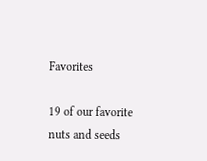Favorites

19 of our favorite nuts and seeds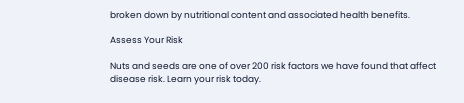broken down by nutritional content and associated health benefits.

Assess Your Risk

Nuts and seeds are one of over 200 risk factors we have found that affect disease risk. Learn your risk today.